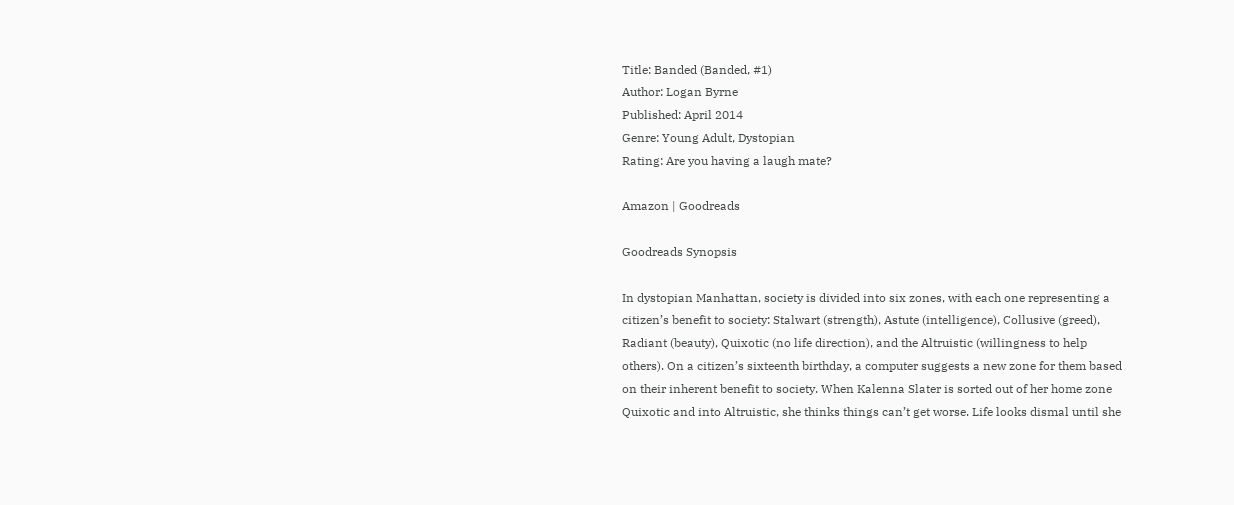Title: Banded (Banded, #1)
Author: Logan Byrne
Published: April 2014
Genre: Young Adult, Dystopian
Rating: Are you having a laugh mate?

Amazon | Goodreads

Goodreads Synopsis

In dystopian Manhattan, society is divided into six zones, with each one representing a citizen’s benefit to society: Stalwart (strength), Astute (intelligence), Collusive (greed), Radiant (beauty), Quixotic (no life direction), and the Altruistic (willingness to help others). On a citizen’s sixteenth birthday, a computer suggests a new zone for them based on their inherent benefit to society. When Kalenna Slater is sorted out of her home zone Quixotic and into Altruistic, she thinks things can’t get worse. Life looks dismal until she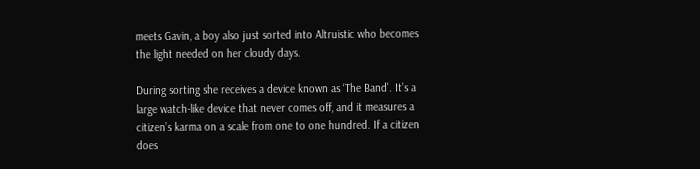meets Gavin, a boy also just sorted into Altruistic who becomes the light needed on her cloudy days.

During sorting she receives a device known as ‘The Band’. It’s a large watch-like device that never comes off, and it measures a citizen’s karma on a scale from one to one hundred. If a citizen does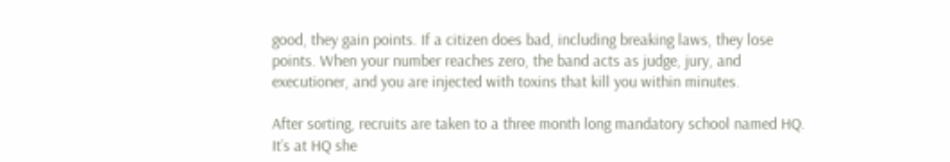good, they gain points. If a citizen does bad, including breaking laws, they lose points. When your number reaches zero, the band acts as judge, jury, and executioner, and you are injected with toxins that kill you within minutes.

After sorting, recruits are taken to a three month long mandatory school named HQ. It’s at HQ she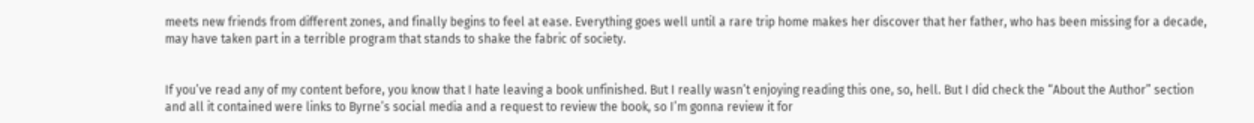meets new friends from different zones, and finally begins to feel at ease. Everything goes well until a rare trip home makes her discover that her father, who has been missing for a decade, may have taken part in a terrible program that stands to shake the fabric of society.


If you’ve read any of my content before, you know that I hate leaving a book unfinished. But I really wasn’t enjoying reading this one, so, hell. But I did check the “About the Author” section and all it contained were links to Byrne’s social media and a request to review the book, so I’m gonna review it for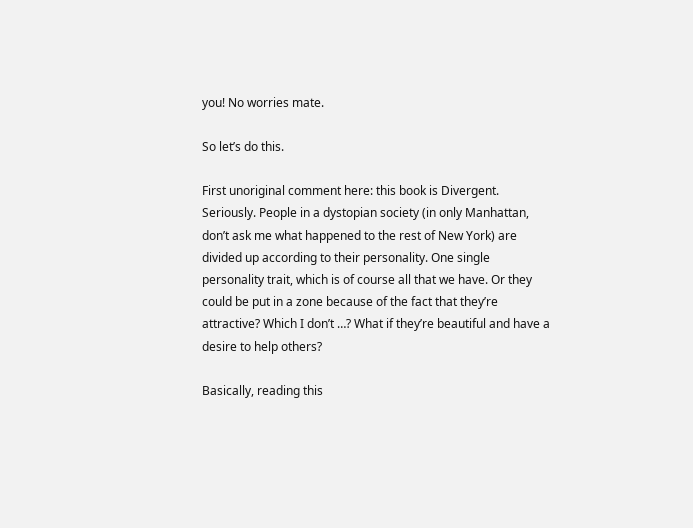you! No worries mate.

So let’s do this.

First unoriginal comment here: this book is Divergent. Seriously. People in a dystopian society (in only Manhattan, don’t ask me what happened to the rest of New York) are divided up according to their personality. One single personality trait, which is of course all that we have. Or they could be put in a zone because of the fact that they’re attractive? Which I don’t …? What if they’re beautiful and have a desire to help others?

Basically, reading this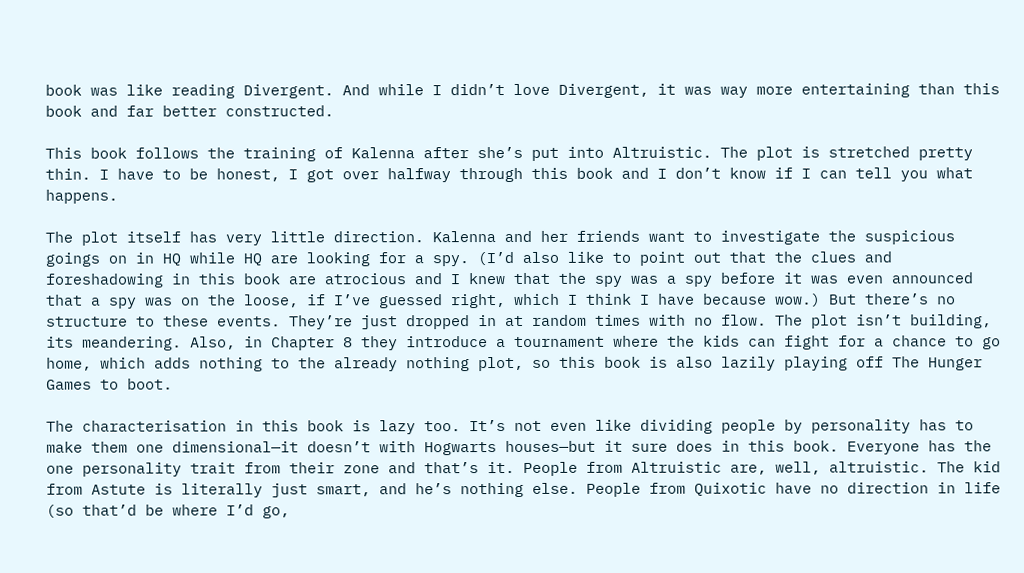book was like reading Divergent. And while I didn’t love Divergent, it was way more entertaining than this book and far better constructed.

This book follows the training of Kalenna after she’s put into Altruistic. The plot is stretched pretty thin. I have to be honest, I got over halfway through this book and I don’t know if I can tell you what happens.

The plot itself has very little direction. Kalenna and her friends want to investigate the suspicious goings on in HQ while HQ are looking for a spy. (I’d also like to point out that the clues and foreshadowing in this book are atrocious and I knew that the spy was a spy before it was even announced that a spy was on the loose, if I’ve guessed right, which I think I have because wow.) But there’s no structure to these events. They’re just dropped in at random times with no flow. The plot isn’t building, its meandering. Also, in Chapter 8 they introduce a tournament where the kids can fight for a chance to go home, which adds nothing to the already nothing plot, so this book is also lazily playing off The Hunger Games to boot.

The characterisation in this book is lazy too. It’s not even like dividing people by personality has to make them one dimensional—it doesn’t with Hogwarts houses—but it sure does in this book. Everyone has the one personality trait from their zone and that’s it. People from Altruistic are, well, altruistic. The kid from Astute is literally just smart, and he’s nothing else. People from Quixotic have no direction in life (so that’d be where I’d go,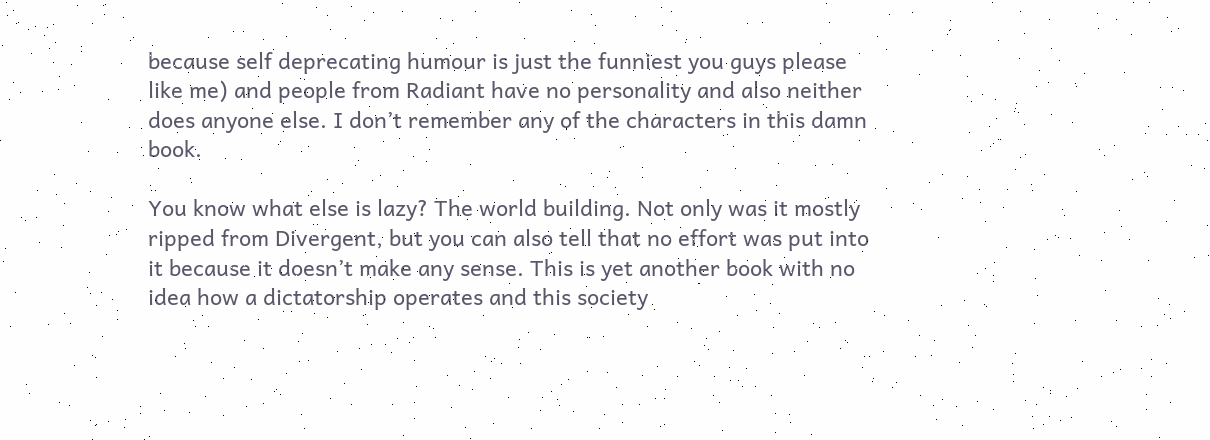because self deprecating humour is just the funniest you guys please like me) and people from Radiant have no personality and also neither does anyone else. I don’t remember any of the characters in this damn book.

You know what else is lazy? The world building. Not only was it mostly ripped from Divergent, but you can also tell that no effort was put into it because it doesn’t make any sense. This is yet another book with no idea how a dictatorship operates and this society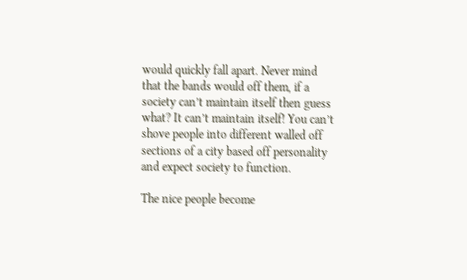would quickly fall apart. Never mind that the bands would off them, if a society can’t maintain itself then guess what? It can’t maintain itself! You can’t shove people into different walled off sections of a city based off personality and expect society to function.

The nice people become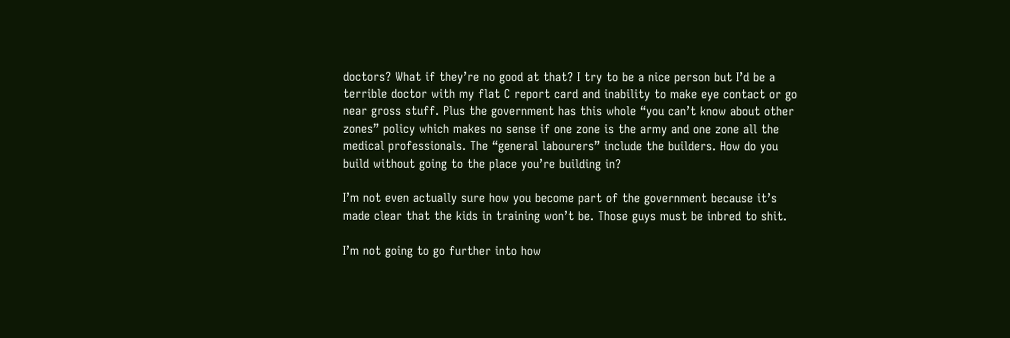doctors? What if they’re no good at that? I try to be a nice person but I’d be a terrible doctor with my flat C report card and inability to make eye contact or go near gross stuff. Plus the government has this whole “you can’t know about other zones” policy which makes no sense if one zone is the army and one zone all the medical professionals. The “general labourers” include the builders. How do you build without going to the place you’re building in?

I’m not even actually sure how you become part of the government because it’s made clear that the kids in training won’t be. Those guys must be inbred to shit.

I’m not going to go further into how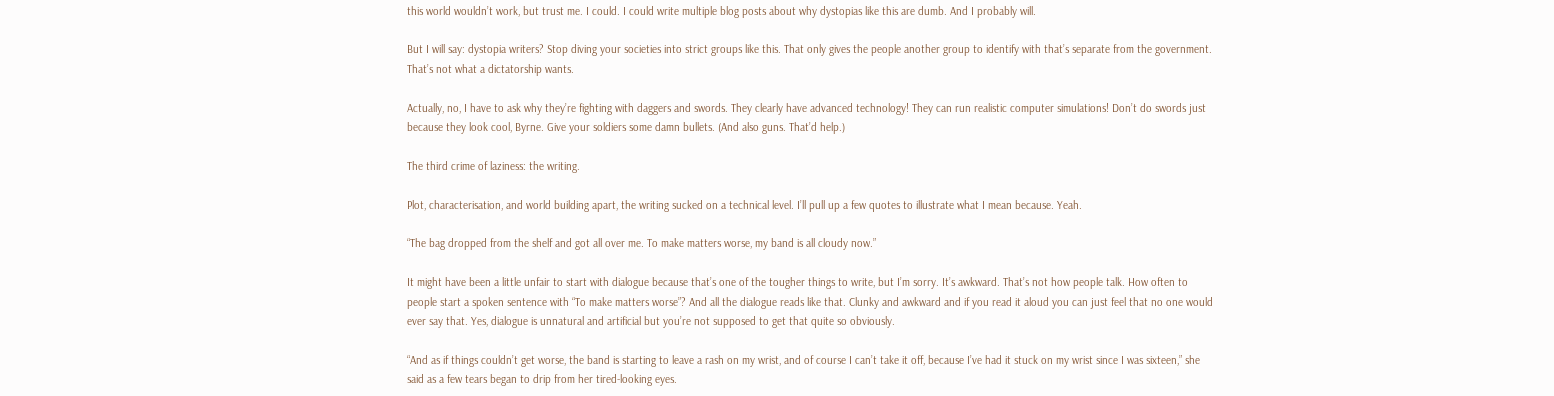this world wouldn’t work, but trust me. I could. I could write multiple blog posts about why dystopias like this are dumb. And I probably will.

But I will say: dystopia writers? Stop diving your societies into strict groups like this. That only gives the people another group to identify with that’s separate from the government. That’s not what a dictatorship wants.

Actually, no, I have to ask why they’re fighting with daggers and swords. They clearly have advanced technology! They can run realistic computer simulations! Don’t do swords just because they look cool, Byrne. Give your soldiers some damn bullets. (And also guns. That’d help.)

The third crime of laziness: the writing.

Plot, characterisation, and world building apart, the writing sucked on a technical level. I’ll pull up a few quotes to illustrate what I mean because. Yeah.

“The bag dropped from the shelf and got all over me. To make matters worse, my band is all cloudy now.”

It might have been a little unfair to start with dialogue because that’s one of the tougher things to write, but I’m sorry. It’s awkward. That’s not how people talk. How often to people start a spoken sentence with “To make matters worse”? And all the dialogue reads like that. Clunky and awkward and if you read it aloud you can just feel that no one would ever say that. Yes, dialogue is unnatural and artificial but you’re not supposed to get that quite so obviously.

“And as if things couldn’t get worse, the band is starting to leave a rash on my wrist, and of course I can’t take it off, because I’ve had it stuck on my wrist since I was sixteen,” she said as a few tears began to drip from her tired-looking eyes.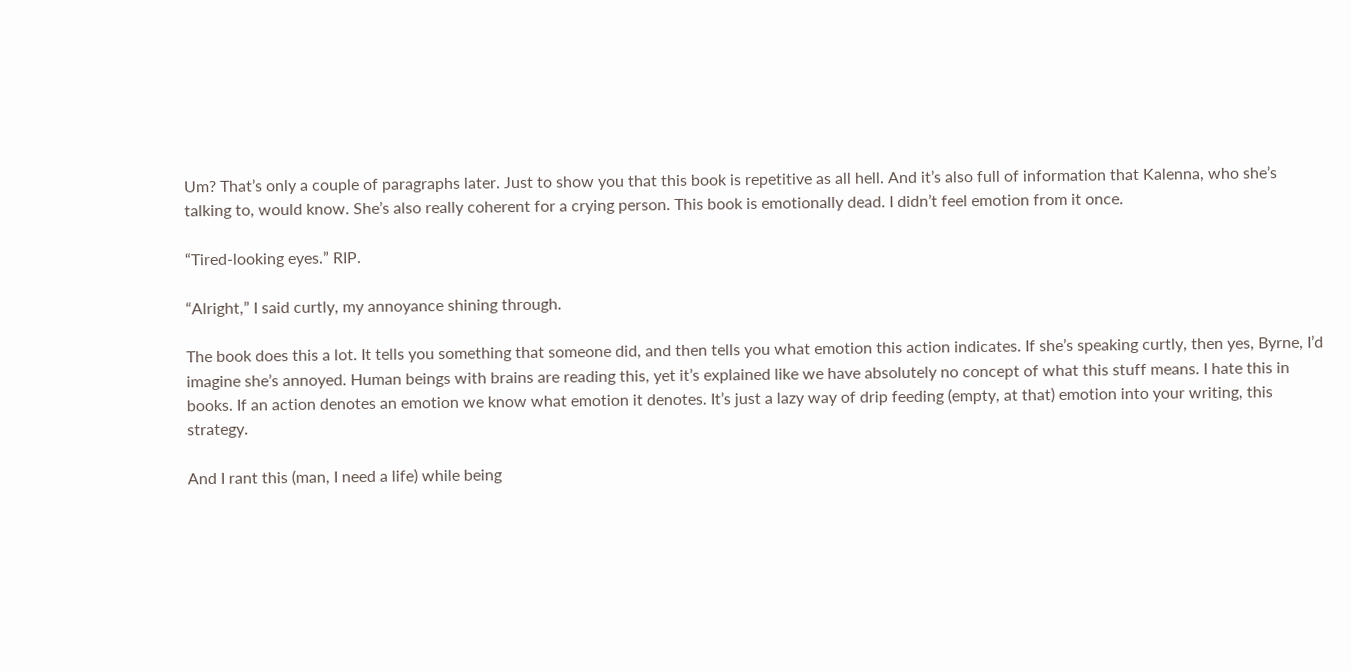Um? That’s only a couple of paragraphs later. Just to show you that this book is repetitive as all hell. And it’s also full of information that Kalenna, who she’s talking to, would know. She’s also really coherent for a crying person. This book is emotionally dead. I didn’t feel emotion from it once.

“Tired-looking eyes.” RIP.

“Alright,” I said curtly, my annoyance shining through.

The book does this a lot. It tells you something that someone did, and then tells you what emotion this action indicates. If she’s speaking curtly, then yes, Byrne, I’d imagine she’s annoyed. Human beings with brains are reading this, yet it’s explained like we have absolutely no concept of what this stuff means. I hate this in books. If an action denotes an emotion we know what emotion it denotes. It’s just a lazy way of drip feeding (empty, at that) emotion into your writing, this strategy.

And I rant this (man, I need a life) while being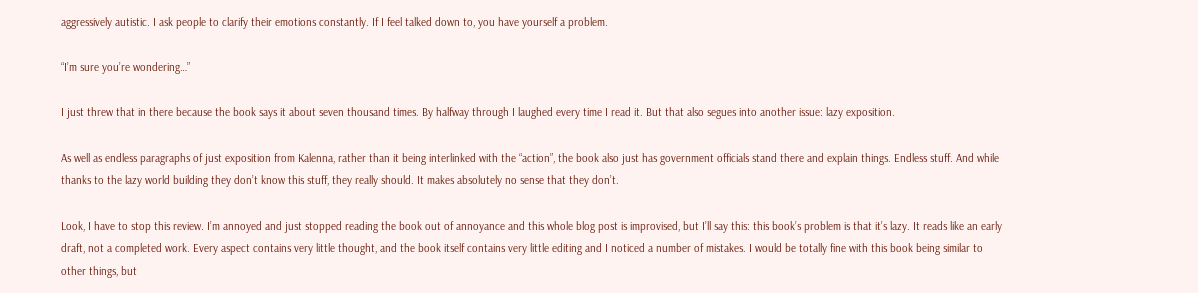aggressively autistic. I ask people to clarify their emotions constantly. If I feel talked down to, you have yourself a problem.

“I’m sure you’re wondering…”

I just threw that in there because the book says it about seven thousand times. By halfway through I laughed every time I read it. But that also segues into another issue: lazy exposition.

As well as endless paragraphs of just exposition from Kalenna, rather than it being interlinked with the “action”, the book also just has government officials stand there and explain things. Endless stuff. And while thanks to the lazy world building they don’t know this stuff, they really should. It makes absolutely no sense that they don’t.

Look, I have to stop this review. I’m annoyed and just stopped reading the book out of annoyance and this whole blog post is improvised, but I’ll say this: this book’s problem is that it’s lazy. It reads like an early draft, not a completed work. Every aspect contains very little thought, and the book itself contains very little editing and I noticed a number of mistakes. I would be totally fine with this book being similar to other things, but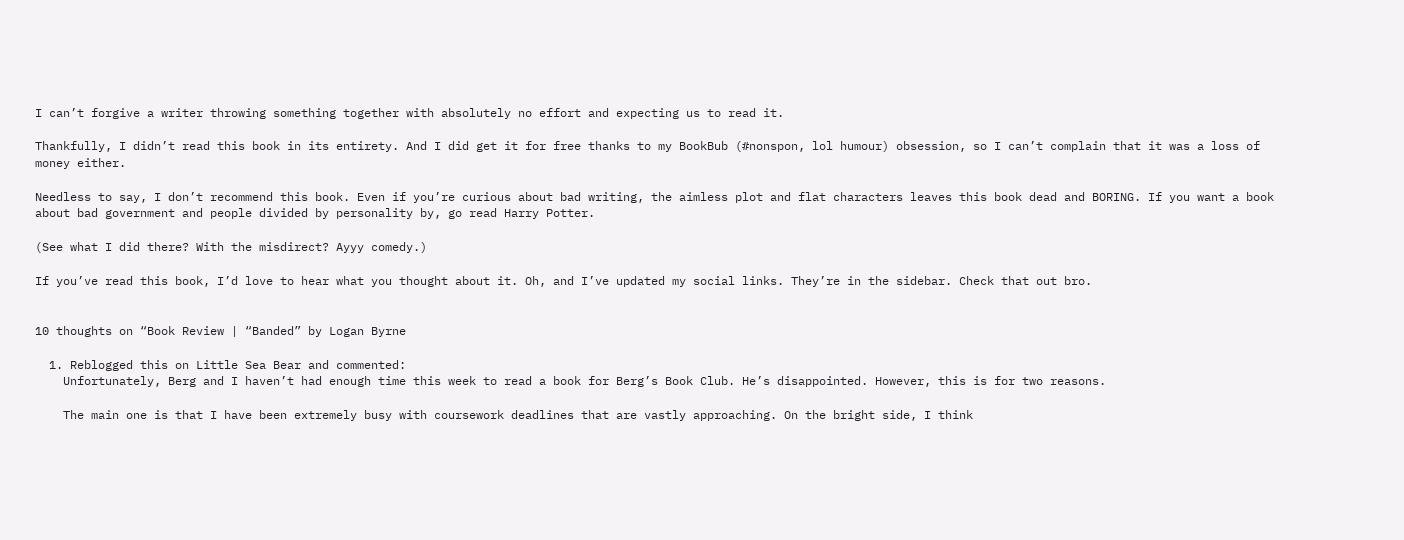I can’t forgive a writer throwing something together with absolutely no effort and expecting us to read it.

Thankfully, I didn’t read this book in its entirety. And I did get it for free thanks to my BookBub (#nonspon, lol humour) obsession, so I can’t complain that it was a loss of money either.

Needless to say, I don’t recommend this book. Even if you’re curious about bad writing, the aimless plot and flat characters leaves this book dead and BORING. If you want a book about bad government and people divided by personality by, go read Harry Potter.

(See what I did there? With the misdirect? Ayyy comedy.)

If you’ve read this book, I’d love to hear what you thought about it. Oh, and I’ve updated my social links. They’re in the sidebar. Check that out bro.


10 thoughts on “Book Review | “Banded” by Logan Byrne

  1. Reblogged this on Little Sea Bear and commented:
    Unfortunately, Berg and I haven’t had enough time this week to read a book for Berg’s Book Club. He’s disappointed. However, this is for two reasons.

    The main one is that I have been extremely busy with coursework deadlines that are vastly approaching. On the bright side, I think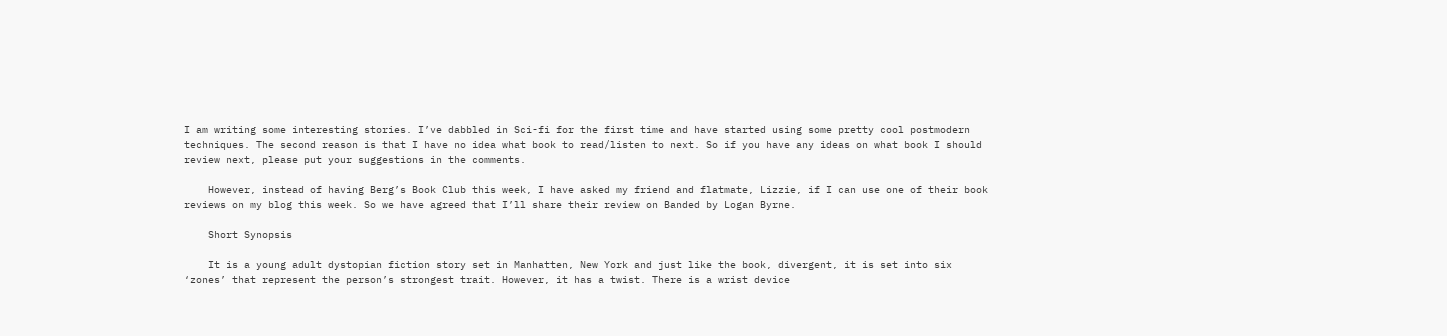I am writing some interesting stories. I’ve dabbled in Sci-fi for the first time and have started using some pretty cool postmodern techniques. The second reason is that I have no idea what book to read/listen to next. So if you have any ideas on what book I should review next, please put your suggestions in the comments.

    However, instead of having Berg’s Book Club this week, I have asked my friend and flatmate, Lizzie, if I can use one of their book reviews on my blog this week. So we have agreed that I’ll share their review on Banded by Logan Byrne.

    Short Synopsis

    It is a young adult dystopian fiction story set in Manhatten, New York and just like the book, divergent, it is set into six ‘zones’ that represent the person’s strongest trait. However, it has a twist. There is a wrist device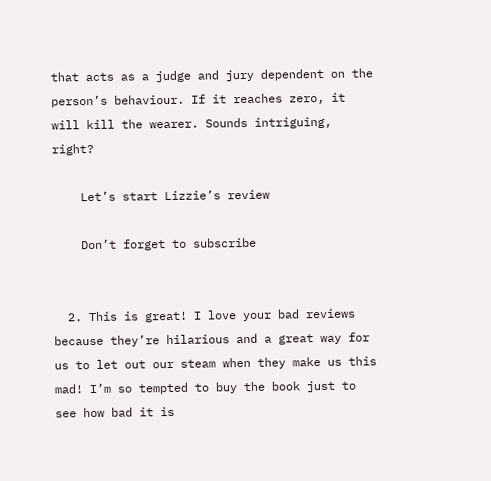that acts as a judge and jury dependent on the person’s behaviour. If it reaches zero, it will kill the wearer. Sounds intriguing, right?

    Let’s start Lizzie’s review

    Don’t forget to subscribe


  2. This is great! I love your bad reviews because they’re hilarious and a great way for us to let out our steam when they make us this mad! I’m so tempted to buy the book just to see how bad it is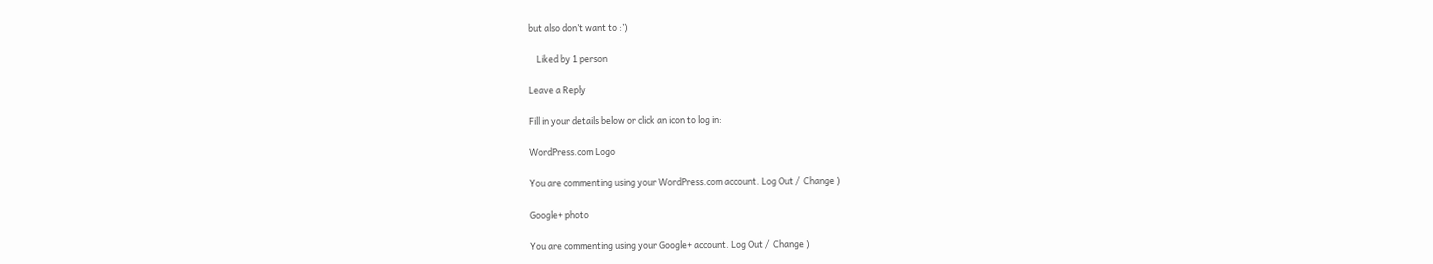but also don’t want to :’)

    Liked by 1 person

Leave a Reply

Fill in your details below or click an icon to log in:

WordPress.com Logo

You are commenting using your WordPress.com account. Log Out /  Change )

Google+ photo

You are commenting using your Google+ account. Log Out /  Change )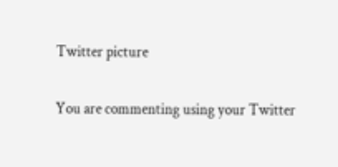Twitter picture

You are commenting using your Twitter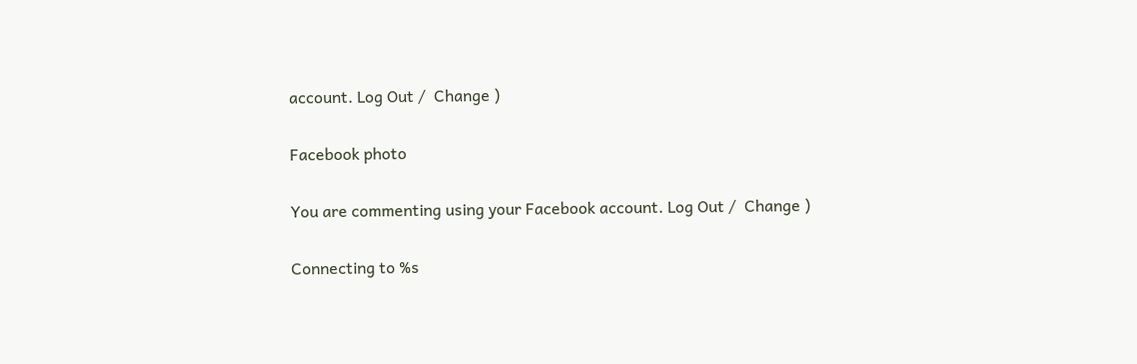account. Log Out /  Change )

Facebook photo

You are commenting using your Facebook account. Log Out /  Change )

Connecting to %s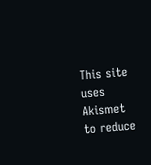This site uses Akismet to reduce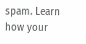spam. Learn how your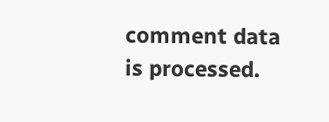comment data is processed.